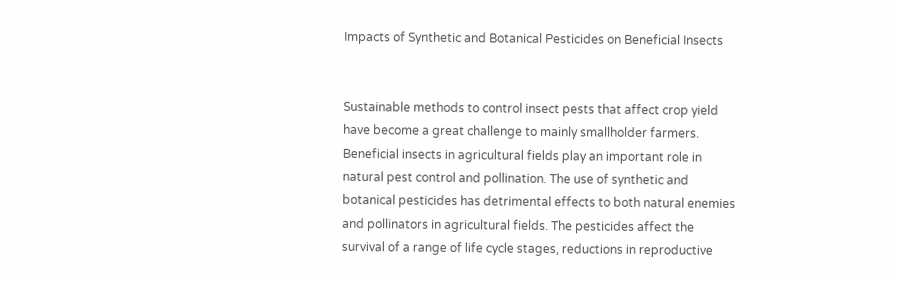Impacts of Synthetic and Botanical Pesticides on Beneficial Insects


Sustainable methods to control insect pests that affect crop yield have become a great challenge to mainly smallholder farmers. Beneficial insects in agricultural fields play an important role in natural pest control and pollination. The use of synthetic and botanical pesticides has detrimental effects to both natural enemies and pollinators in agricultural fields. The pesticides affect the survival of a range of life cycle stages, reductions in reproductive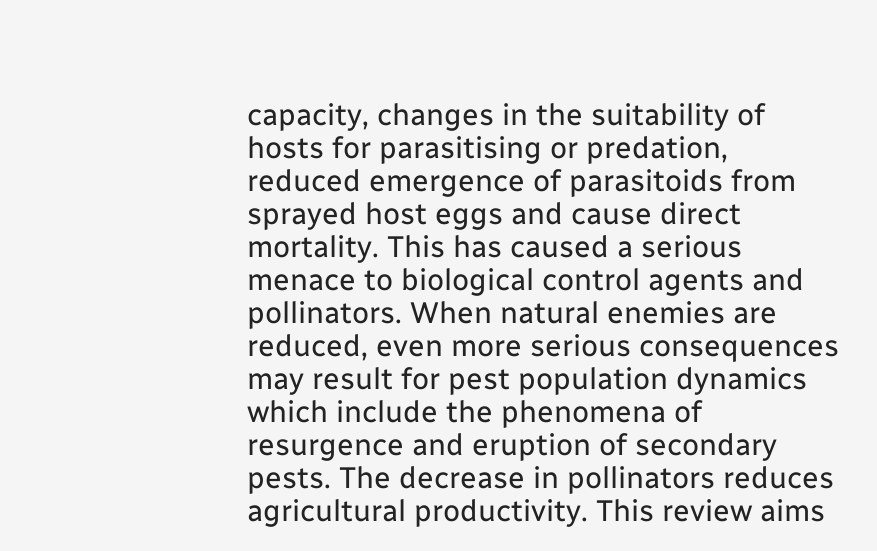capacity, changes in the suitability of hosts for parasitising or predation, reduced emergence of parasitoids from sprayed host eggs and cause direct mortality. This has caused a serious menace to biological control agents and pollinators. When natural enemies are reduced, even more serious consequences may result for pest population dynamics which include the phenomena of resurgence and eruption of secondary pests. The decrease in pollinators reduces agricultural productivity. This review aims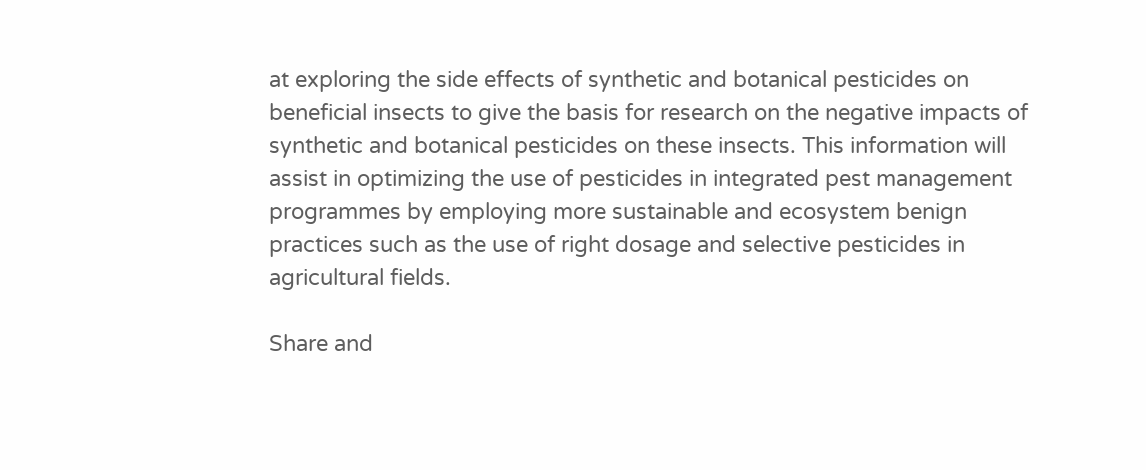at exploring the side effects of synthetic and botanical pesticides on beneficial insects to give the basis for research on the negative impacts of synthetic and botanical pesticides on these insects. This information will assist in optimizing the use of pesticides in integrated pest management programmes by employing more sustainable and ecosystem benign practices such as the use of right dosage and selective pesticides in agricultural fields.

Share and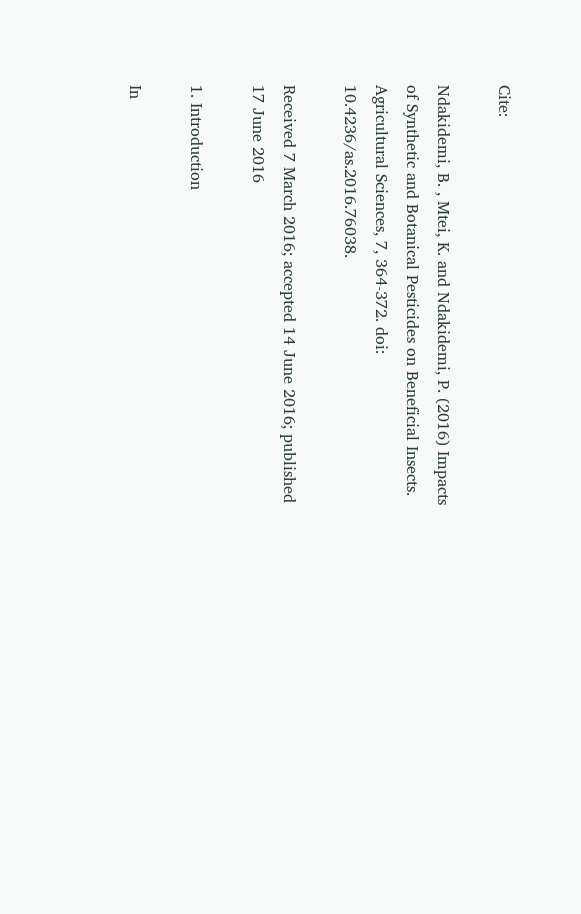Cite:

Ndakidemi, B. , Mtei, K. and Ndakidemi, P. (2016) Impacts of Synthetic and Botanical Pesticides on Beneficial Insects. Agricultural Sciences, 7, 364-372. doi: 10.4236/as.2016.76038.

Received 7 March 2016; accepted 14 June 2016; published 17 June 2016

1. Introduction

In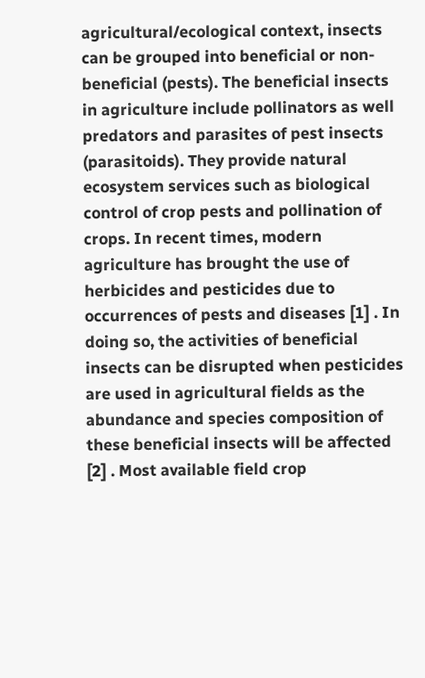agricultural/ecological context, insects can be grouped into beneficial or non-beneficial (pests). The beneficial insects in agriculture include pollinators as well predators and parasites of pest insects (parasitoids). They provide natural ecosystem services such as biological control of crop pests and pollination of crops. In recent times, modern agriculture has brought the use of herbicides and pesticides due to occurrences of pests and diseases [1] . In doing so, the activities of beneficial insects can be disrupted when pesticides are used in agricultural fields as the abundance and species composition of these beneficial insects will be affected [2] . Most available field crop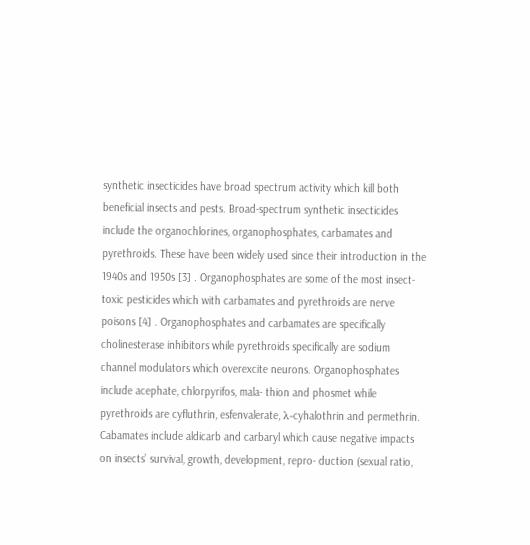synthetic insecticides have broad spectrum activity which kill both beneficial insects and pests. Broad-spectrum synthetic insecticides include the organochlorines, organophosphates, carbamates and pyrethroids. These have been widely used since their introduction in the 1940s and 1950s [3] . Organophosphates are some of the most insect-toxic pesticides which with carbamates and pyrethroids are nerve poisons [4] . Organophosphates and carbamates are specifically cholinesterase inhibitors while pyrethroids specifically are sodium channel modulators which overexcite neurons. Organophosphates include acephate, chlorpyrifos, mala- thion and phosmet while pyrethroids are cyfluthrin, esfenvalerate, λ-cyhalothrin and permethrin. Cabamates include aldicarb and carbaryl which cause negative impacts on insects’ survival, growth, development, repro- duction (sexual ratio,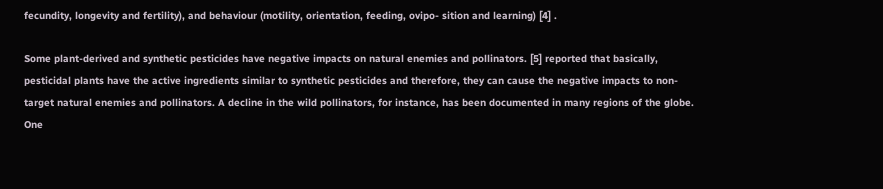fecundity, longevity and fertility), and behaviour (motility, orientation, feeding, ovipo- sition and learning) [4] .

Some plant-derived and synthetic pesticides have negative impacts on natural enemies and pollinators. [5] reported that basically, pesticidal plants have the active ingredients similar to synthetic pesticides and therefore, they can cause the negative impacts to non-target natural enemies and pollinators. A decline in the wild pollinators, for instance, has been documented in many regions of the globe. One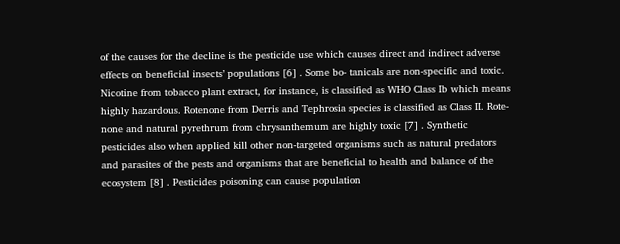of the causes for the decline is the pesticide use which causes direct and indirect adverse effects on beneficial insects’ populations [6] . Some bo- tanicals are non-specific and toxic. Nicotine from tobacco plant extract, for instance, is classified as WHO Class Ib which means highly hazardous. Rotenone from Derris and Tephrosia species is classified as Class II. Rote- none and natural pyrethrum from chrysanthemum are highly toxic [7] . Synthetic pesticides also when applied kill other non-targeted organisms such as natural predators and parasites of the pests and organisms that are beneficial to health and balance of the ecosystem [8] . Pesticides poisoning can cause population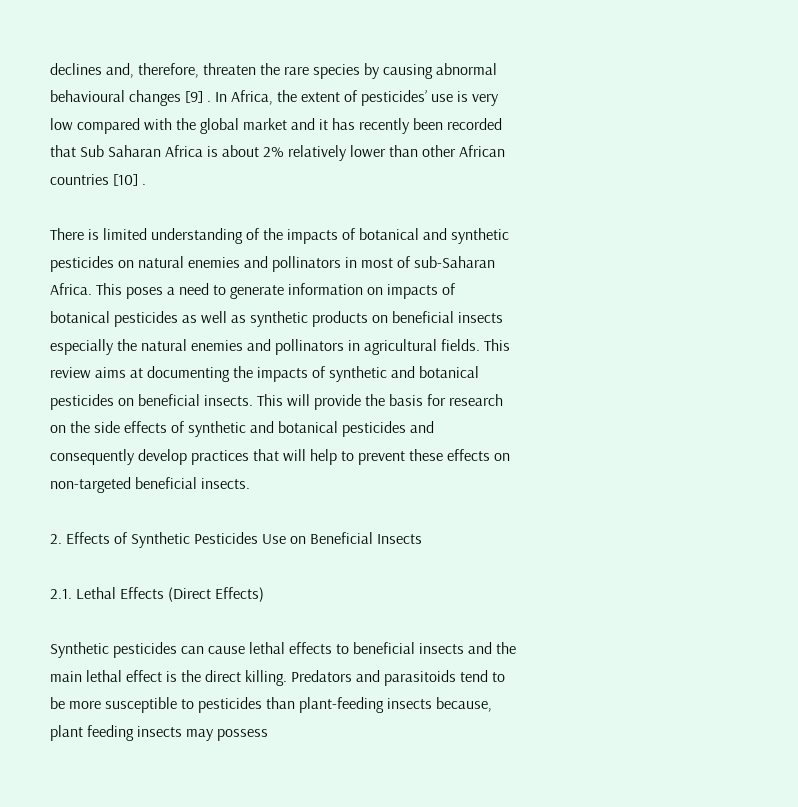declines and, therefore, threaten the rare species by causing abnormal behavioural changes [9] . In Africa, the extent of pesticides’ use is very low compared with the global market and it has recently been recorded that Sub Saharan Africa is about 2% relatively lower than other African countries [10] .

There is limited understanding of the impacts of botanical and synthetic pesticides on natural enemies and pollinators in most of sub-Saharan Africa. This poses a need to generate information on impacts of botanical pesticides as well as synthetic products on beneficial insects especially the natural enemies and pollinators in agricultural fields. This review aims at documenting the impacts of synthetic and botanical pesticides on beneficial insects. This will provide the basis for research on the side effects of synthetic and botanical pesticides and consequently develop practices that will help to prevent these effects on non-targeted beneficial insects.

2. Effects of Synthetic Pesticides Use on Beneficial Insects

2.1. Lethal Effects (Direct Effects)

Synthetic pesticides can cause lethal effects to beneficial insects and the main lethal effect is the direct killing. Predators and parasitoids tend to be more susceptible to pesticides than plant-feeding insects because, plant feeding insects may possess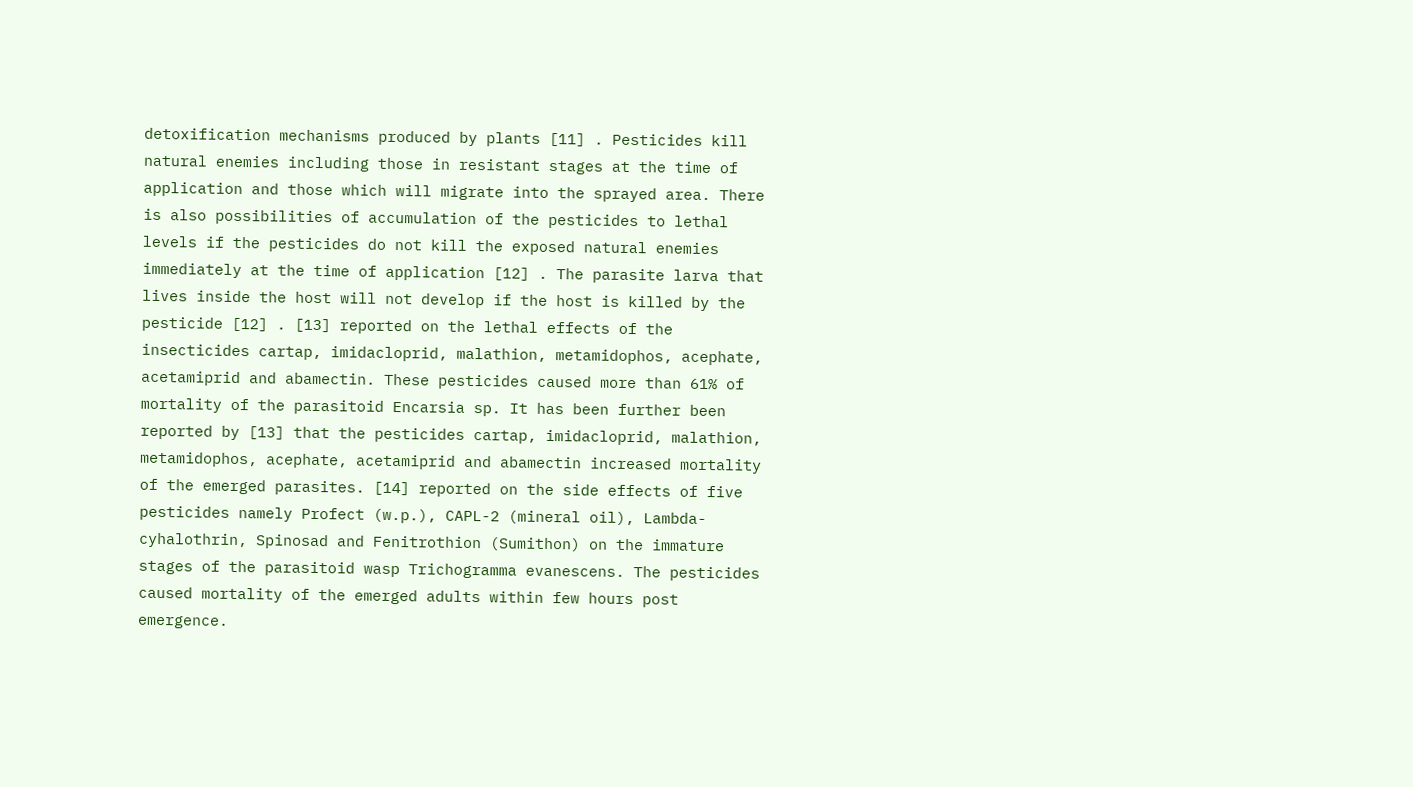detoxification mechanisms produced by plants [11] . Pesticides kill natural enemies including those in resistant stages at the time of application and those which will migrate into the sprayed area. There is also possibilities of accumulation of the pesticides to lethal levels if the pesticides do not kill the exposed natural enemies immediately at the time of application [12] . The parasite larva that lives inside the host will not develop if the host is killed by the pesticide [12] . [13] reported on the lethal effects of the insecticides cartap, imidacloprid, malathion, metamidophos, acephate, acetamiprid and abamectin. These pesticides caused more than 61% of mortality of the parasitoid Encarsia sp. It has been further been reported by [13] that the pesticides cartap, imidacloprid, malathion, metamidophos, acephate, acetamiprid and abamectin increased mortality of the emerged parasites. [14] reported on the side effects of five pesticides namely Profect (w.p.), CAPL-2 (mineral oil), Lambda-cyhalothrin, Spinosad and Fenitrothion (Sumithon) on the immature stages of the parasitoid wasp Trichogramma evanescens. The pesticides caused mortality of the emerged adults within few hours post emergence.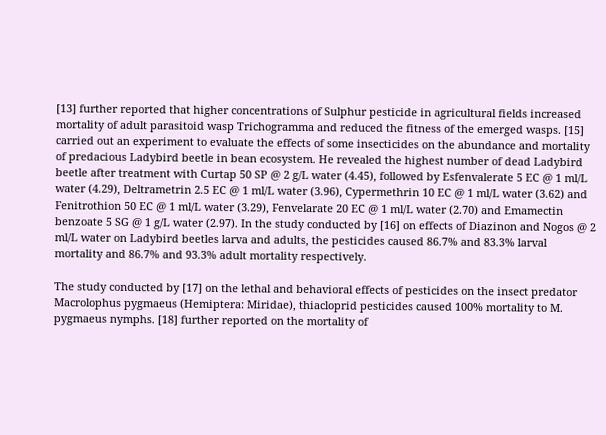[13] further reported that higher concentrations of Sulphur pesticide in agricultural fields increased mortality of adult parasitoid wasp Trichogramma and reduced the fitness of the emerged wasps. [15] carried out an experiment to evaluate the effects of some insecticides on the abundance and mortality of predacious Ladybird beetle in bean ecosystem. He revealed the highest number of dead Ladybird beetle after treatment with Curtap 50 SP @ 2 g/L water (4.45), followed by Esfenvalerate 5 EC @ 1 ml/L water (4.29), Deltrametrin 2.5 EC @ 1 ml/L water (3.96), Cypermethrin 10 EC @ 1 ml/L water (3.62) and Fenitrothion 50 EC @ 1 ml/L water (3.29), Fenvelarate 20 EC @ 1 ml/L water (2.70) and Emamectin benzoate 5 SG @ 1 g/L water (2.97). In the study conducted by [16] on effects of Diazinon and Nogos @ 2 ml/L water on Ladybird beetles larva and adults, the pesticides caused 86.7% and 83.3% larval mortality and 86.7% and 93.3% adult mortality respectively.

The study conducted by [17] on the lethal and behavioral effects of pesticides on the insect predator Macrolophus pygmaeus (Hemiptera: Miridae), thiacloprid pesticides caused 100% mortality to M. pygmaeus nymphs. [18] further reported on the mortality of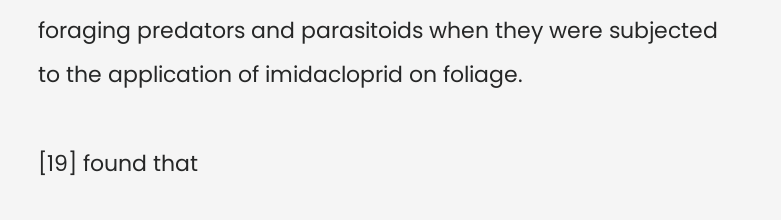foraging predators and parasitoids when they were subjected to the application of imidacloprid on foliage.

[19] found that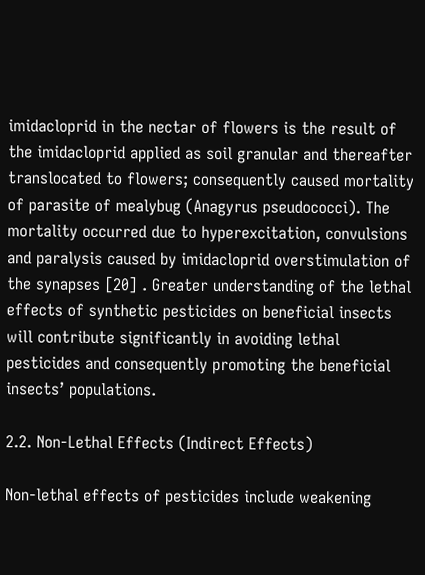imidacloprid in the nectar of flowers is the result of the imidacloprid applied as soil granular and thereafter translocated to flowers; consequently caused mortality of parasite of mealybug (Anagyrus pseudococci). The mortality occurred due to hyperexcitation, convulsions and paralysis caused by imidacloprid overstimulation of the synapses [20] . Greater understanding of the lethal effects of synthetic pesticides on beneficial insects will contribute significantly in avoiding lethal pesticides and consequently promoting the beneficial insects’ populations.

2.2. Non-Lethal Effects (Indirect Effects)

Non-lethal effects of pesticides include weakening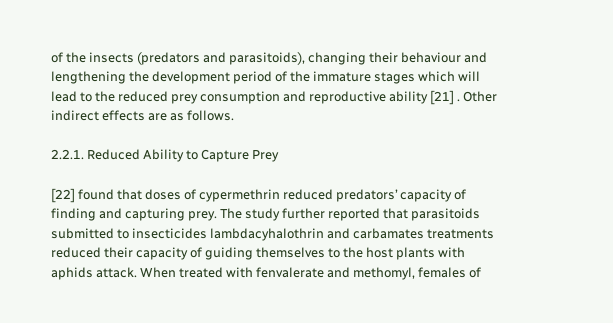of the insects (predators and parasitoids), changing their behaviour and lengthening the development period of the immature stages which will lead to the reduced prey consumption and reproductive ability [21] . Other indirect effects are as follows.

2.2.1. Reduced Ability to Capture Prey

[22] found that doses of cypermethrin reduced predators’ capacity of finding and capturing prey. The study further reported that parasitoids submitted to insecticides lambdacyhalothrin and carbamates treatments reduced their capacity of guiding themselves to the host plants with aphids attack. When treated with fenvalerate and methomyl, females of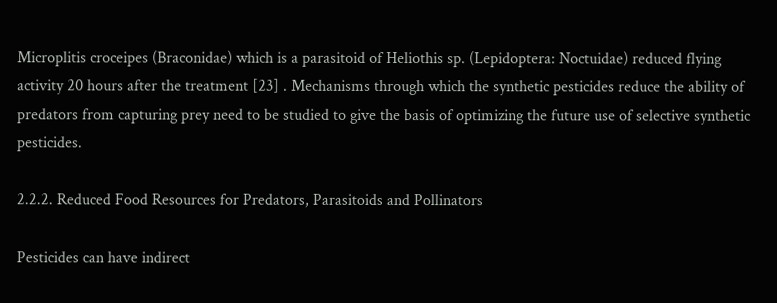Microplitis croceipes (Braconidae) which is a parasitoid of Heliothis sp. (Lepidoptera: Noctuidae) reduced flying activity 20 hours after the treatment [23] . Mechanisms through which the synthetic pesticides reduce the ability of predators from capturing prey need to be studied to give the basis of optimizing the future use of selective synthetic pesticides.

2.2.2. Reduced Food Resources for Predators, Parasitoids and Pollinators

Pesticides can have indirect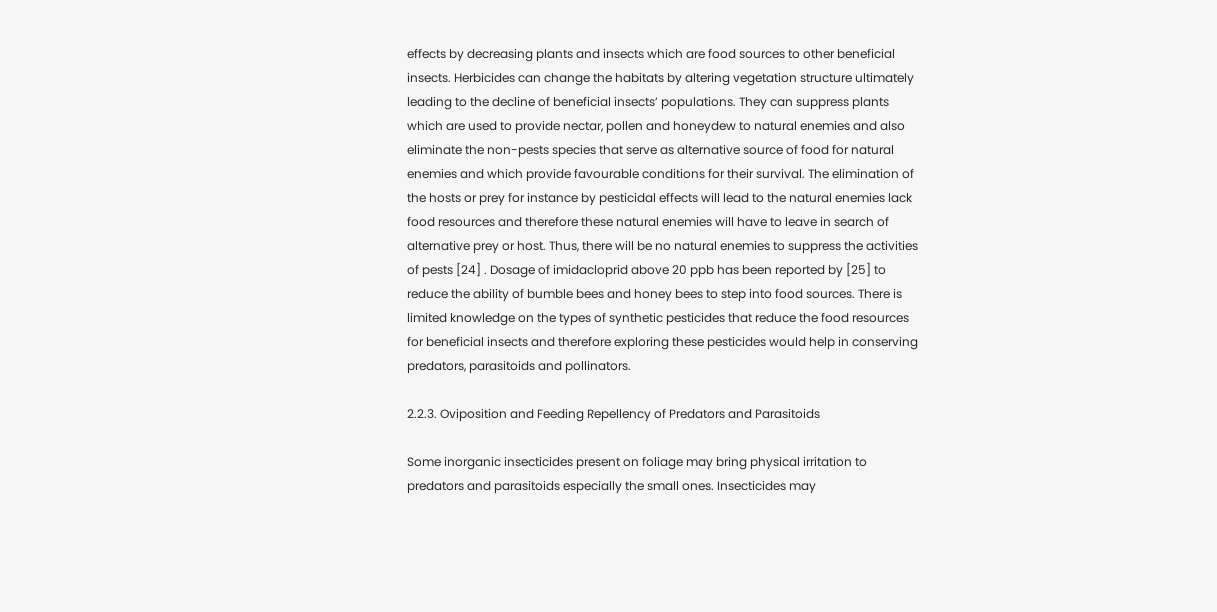effects by decreasing plants and insects which are food sources to other beneficial insects. Herbicides can change the habitats by altering vegetation structure ultimately leading to the decline of beneficial insects’ populations. They can suppress plants which are used to provide nectar, pollen and honeydew to natural enemies and also eliminate the non-pests species that serve as alternative source of food for natural enemies and which provide favourable conditions for their survival. The elimination of the hosts or prey for instance by pesticidal effects will lead to the natural enemies lack food resources and therefore these natural enemies will have to leave in search of alternative prey or host. Thus, there will be no natural enemies to suppress the activities of pests [24] . Dosage of imidacloprid above 20 ppb has been reported by [25] to reduce the ability of bumble bees and honey bees to step into food sources. There is limited knowledge on the types of synthetic pesticides that reduce the food resources for beneficial insects and therefore exploring these pesticides would help in conserving predators, parasitoids and pollinators.

2.2.3. Oviposition and Feeding Repellency of Predators and Parasitoids

Some inorganic insecticides present on foliage may bring physical irritation to predators and parasitoids especially the small ones. Insecticides may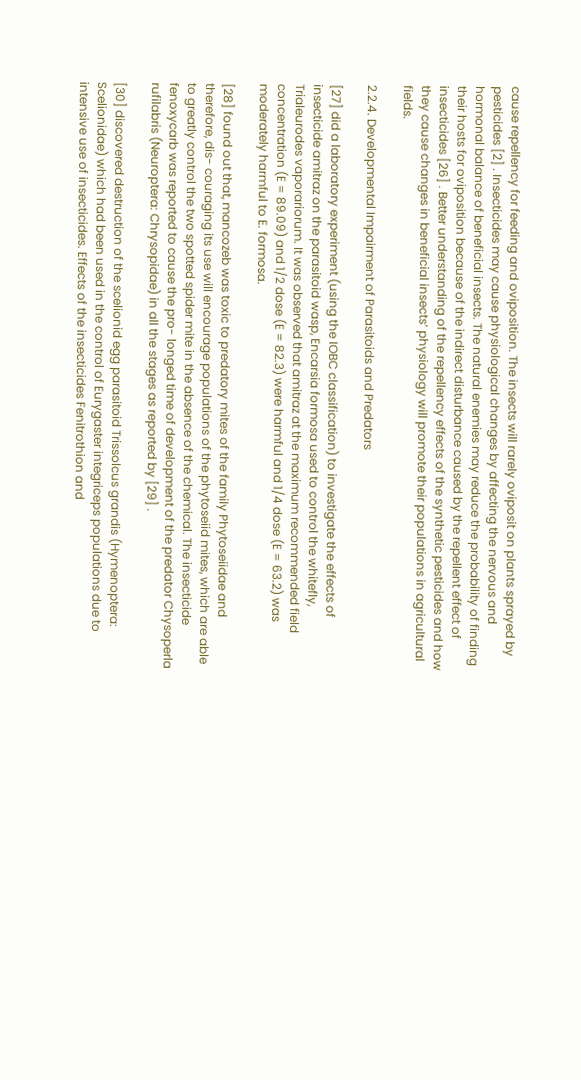cause repellency for feeding and oviposition. The insects will rarely oviposit on plants sprayed by pesticides [2] . Insecticides may cause physiological changes by affecting the nervous and hormonal balance of beneficial insects. The natural enemies may reduce the probability of finding their hosts for oviposition because of the indirect disturbance caused by the repellent effect of insecticides [26] . Better understanding of the repellency effects of the synthetic pesticides and how they cause changes in beneficial insects’ physiology will promote their populations in agricultural fields.

2.2.4. Developmental Impairment of Parasitoids and Predators

[27] did a laboratory experiment (using the IOBC classification) to investigate the effects of insecticide amitraz on the parasitoid wasp, Encarsia formosa used to control the whitefly, Trialeurodes vaporariorum. It was observed that amitraz at the maximum recommended field concentration (E = 89.09) and 1/2 dose (E = 82.3) were harmful and 1/4 dose (E = 63.2) was moderately harmful to E. formosa.

[28] found out that, mancozeb was toxic to predatory mites of the family Phytoseiidae and therefore, dis- couraging its use will encourage populations of the phytoseiid mites, which are able to greatly control the two spotted spider mite in the absence of the chemical. The insecticide fenoxycarb was reported to cause the pro- longed time of development of the predator Chysoperla rufilabris (Neuroptera: Chrysopidae) in all the stages as reported by [29] .

[30] discovered destruction of the scelionid egg parasitoid Trissolcus grandis (Hymenoptera: Scelionidae) which had been used in the control of Eurygaster integriceps populations due to intensive use of insecticides. Effects of the insecticides Fenitrothion and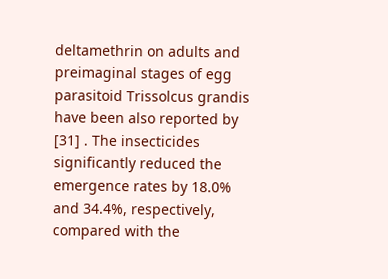deltamethrin on adults and preimaginal stages of egg parasitoid Trissolcus grandis have been also reported by [31] . The insecticides significantly reduced the emergence rates by 18.0% and 34.4%, respectively, compared with the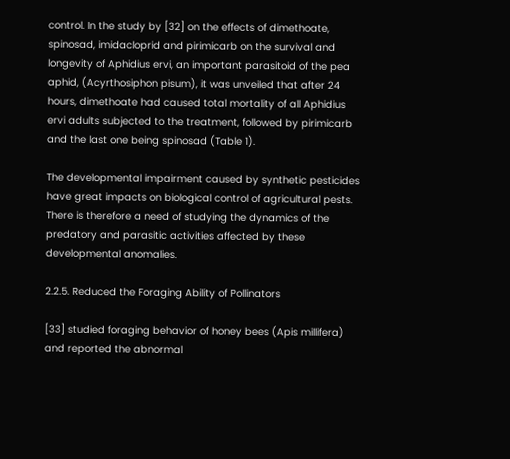control. In the study by [32] on the effects of dimethoate, spinosad, imidacloprid and pirimicarb on the survival and longevity of Aphidius ervi, an important parasitoid of the pea aphid, (Acyrthosiphon pisum), it was unveiled that after 24 hours, dimethoate had caused total mortality of all Aphidius ervi adults subjected to the treatment, followed by pirimicarb and the last one being spinosad (Table 1).

The developmental impairment caused by synthetic pesticides have great impacts on biological control of agricultural pests. There is therefore a need of studying the dynamics of the predatory and parasitic activities affected by these developmental anomalies.

2.2.5. Reduced the Foraging Ability of Pollinators

[33] studied foraging behavior of honey bees (Apis millifera) and reported the abnormal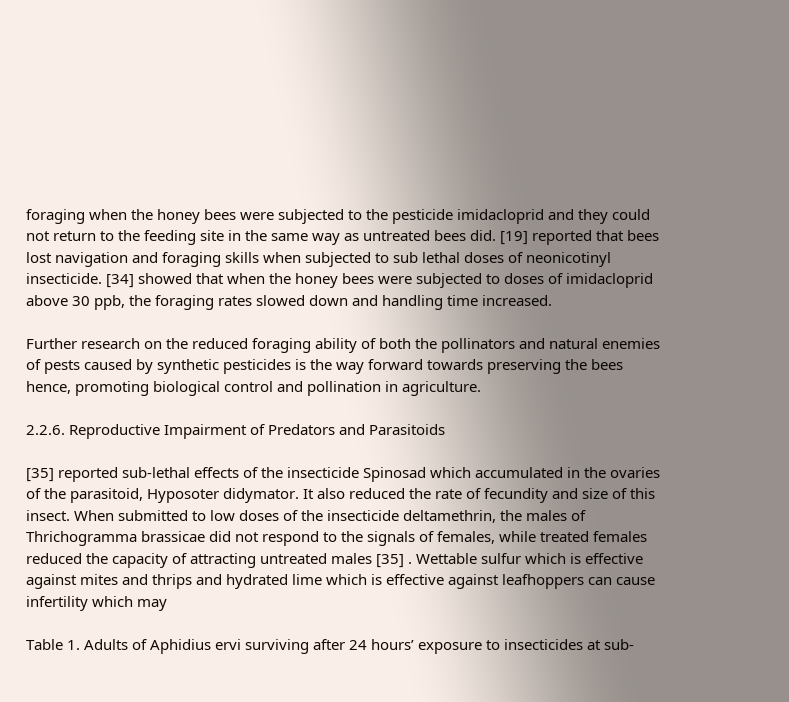foraging when the honey bees were subjected to the pesticide imidacloprid and they could not return to the feeding site in the same way as untreated bees did. [19] reported that bees lost navigation and foraging skills when subjected to sub lethal doses of neonicotinyl insecticide. [34] showed that when the honey bees were subjected to doses of imidacloprid above 30 ppb, the foraging rates slowed down and handling time increased.

Further research on the reduced foraging ability of both the pollinators and natural enemies of pests caused by synthetic pesticides is the way forward towards preserving the bees hence, promoting biological control and pollination in agriculture.

2.2.6. Reproductive Impairment of Predators and Parasitoids

[35] reported sub-lethal effects of the insecticide Spinosad which accumulated in the ovaries of the parasitoid, Hyposoter didymator. It also reduced the rate of fecundity and size of this insect. When submitted to low doses of the insecticide deltamethrin, the males of Thrichogramma brassicae did not respond to the signals of females, while treated females reduced the capacity of attracting untreated males [35] . Wettable sulfur which is effective against mites and thrips and hydrated lime which is effective against leafhoppers can cause infertility which may

Table 1. Adults of Aphidius ervi surviving after 24 hours’ exposure to insecticides at sub-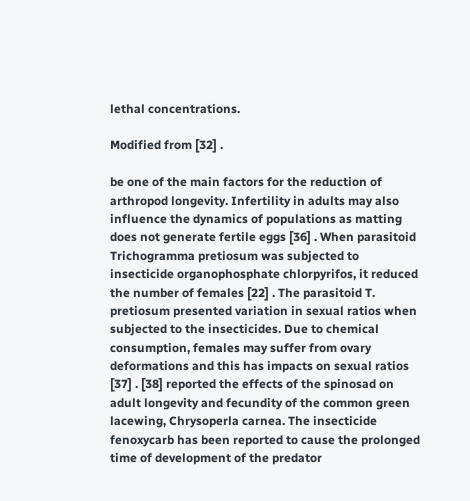lethal concentrations.

Modified from [32] .

be one of the main factors for the reduction of arthropod longevity. Infertility in adults may also influence the dynamics of populations as matting does not generate fertile eggs [36] . When parasitoid Trichogramma pretiosum was subjected to insecticide organophosphate chlorpyrifos, it reduced the number of females [22] . The parasitoid T. pretiosum presented variation in sexual ratios when subjected to the insecticides. Due to chemical consumption, females may suffer from ovary deformations and this has impacts on sexual ratios [37] . [38] reported the effects of the spinosad on adult longevity and fecundity of the common green lacewing, Chrysoperla carnea. The insecticide fenoxycarb has been reported to cause the prolonged time of development of the predator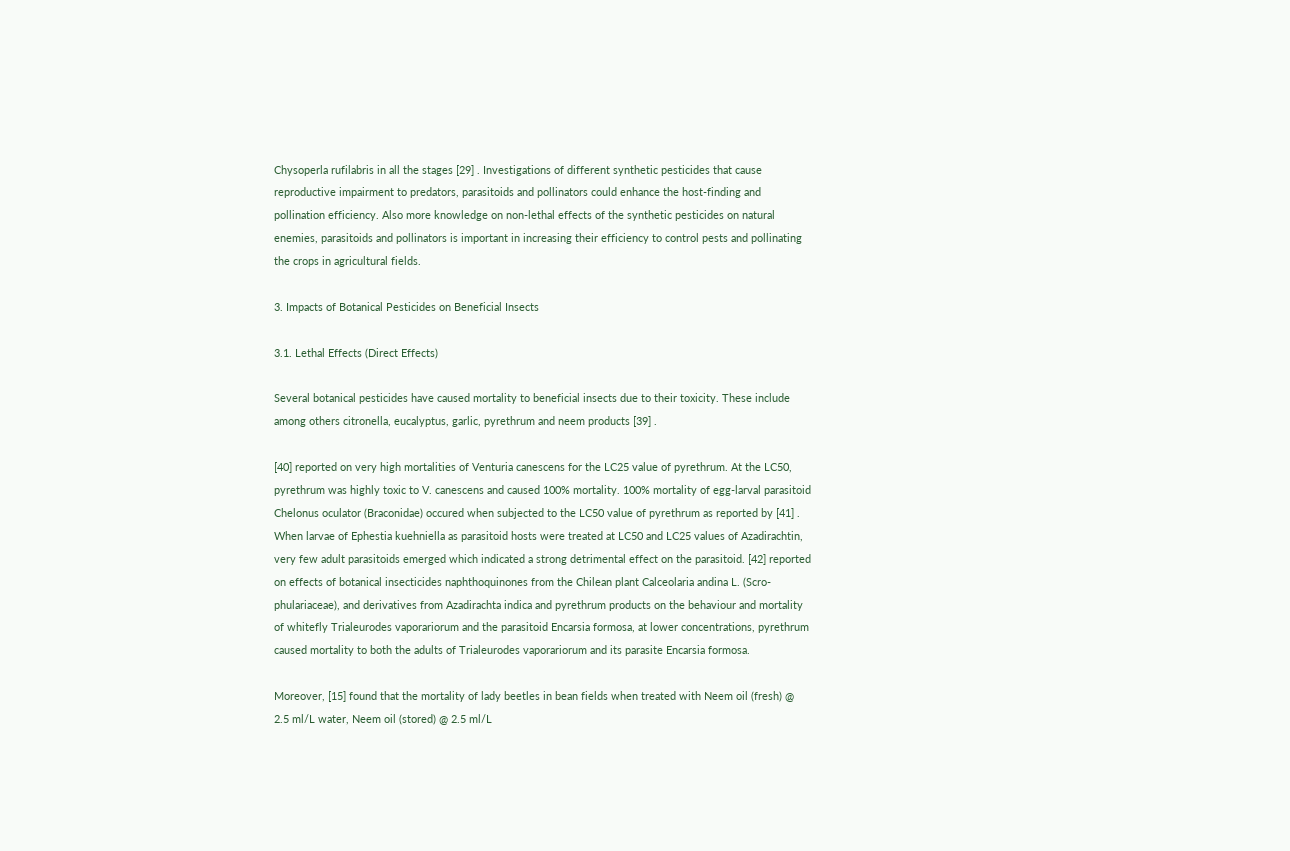Chysoperla rufilabris in all the stages [29] . Investigations of different synthetic pesticides that cause reproductive impairment to predators, parasitoids and pollinators could enhance the host-finding and pollination efficiency. Also more knowledge on non-lethal effects of the synthetic pesticides on natural enemies, parasitoids and pollinators is important in increasing their efficiency to control pests and pollinating the crops in agricultural fields.

3. Impacts of Botanical Pesticides on Beneficial Insects

3.1. Lethal Effects (Direct Effects)

Several botanical pesticides have caused mortality to beneficial insects due to their toxicity. These include among others citronella, eucalyptus, garlic, pyrethrum and neem products [39] .

[40] reported on very high mortalities of Venturia canescens for the LC25 value of pyrethrum. At the LC50, pyrethrum was highly toxic to V. canescens and caused 100% mortality. 100% mortality of egg-larval parasitoid Chelonus oculator (Braconidae) occured when subjected to the LC50 value of pyrethrum as reported by [41] . When larvae of Ephestia kuehniella as parasitoid hosts were treated at LC50 and LC25 values of Azadirachtin, very few adult parasitoids emerged which indicated a strong detrimental effect on the parasitoid. [42] reported on effects of botanical insecticides naphthoquinones from the Chilean plant Calceolaria andina L. (Scro- phulariaceae), and derivatives from Azadirachta indica and pyrethrum products on the behaviour and mortality of whitefly Trialeurodes vaporariorum and the parasitoid Encarsia formosa, at lower concentrations, pyrethrum caused mortality to both the adults of Trialeurodes vaporariorum and its parasite Encarsia formosa.

Moreover, [15] found that the mortality of lady beetles in bean fields when treated with Neem oil (fresh) @ 2.5 ml/L water, Neem oil (stored) @ 2.5 ml/L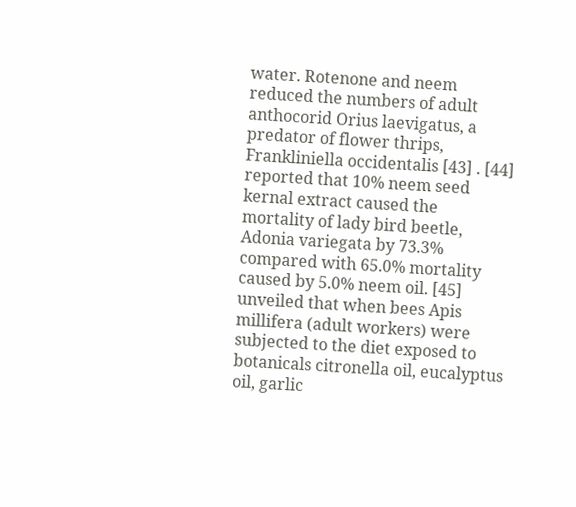water. Rotenone and neem reduced the numbers of adult anthocorid Orius laevigatus, a predator of flower thrips, Frankliniella occidentalis [43] . [44] reported that 10% neem seed kernal extract caused the mortality of lady bird beetle, Adonia variegata by 73.3% compared with 65.0% mortality caused by 5.0% neem oil. [45] unveiled that when bees Apis millifera (adult workers) were subjected to the diet exposed to botanicals citronella oil, eucalyptus oil, garlic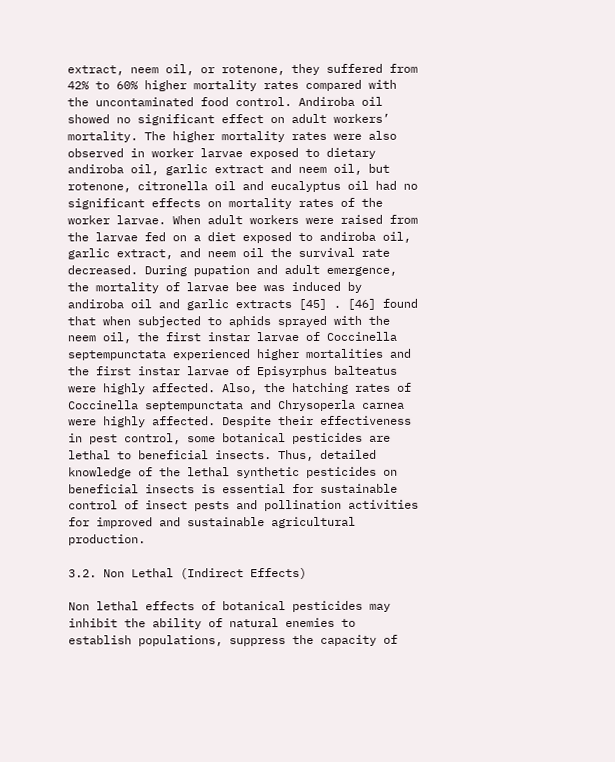extract, neem oil, or rotenone, they suffered from 42% to 60% higher mortality rates compared with the uncontaminated food control. Andiroba oil showed no significant effect on adult workers’ mortality. The higher mortality rates were also observed in worker larvae exposed to dietary andiroba oil, garlic extract and neem oil, but rotenone, citronella oil and eucalyptus oil had no significant effects on mortality rates of the worker larvae. When adult workers were raised from the larvae fed on a diet exposed to andiroba oil, garlic extract, and neem oil the survival rate decreased. During pupation and adult emergence, the mortality of larvae bee was induced by andiroba oil and garlic extracts [45] . [46] found that when subjected to aphids sprayed with the neem oil, the first instar larvae of Coccinella septempunctata experienced higher mortalities and the first instar larvae of Episyrphus balteatus were highly affected. Also, the hatching rates of Coccinella septempunctata and Chrysoperla carnea were highly affected. Despite their effectiveness in pest control, some botanical pesticides are lethal to beneficial insects. Thus, detailed knowledge of the lethal synthetic pesticides on beneficial insects is essential for sustainable control of insect pests and pollination activities for improved and sustainable agricultural production.

3.2. Non Lethal (Indirect Effects)

Non lethal effects of botanical pesticides may inhibit the ability of natural enemies to establish populations, suppress the capacity of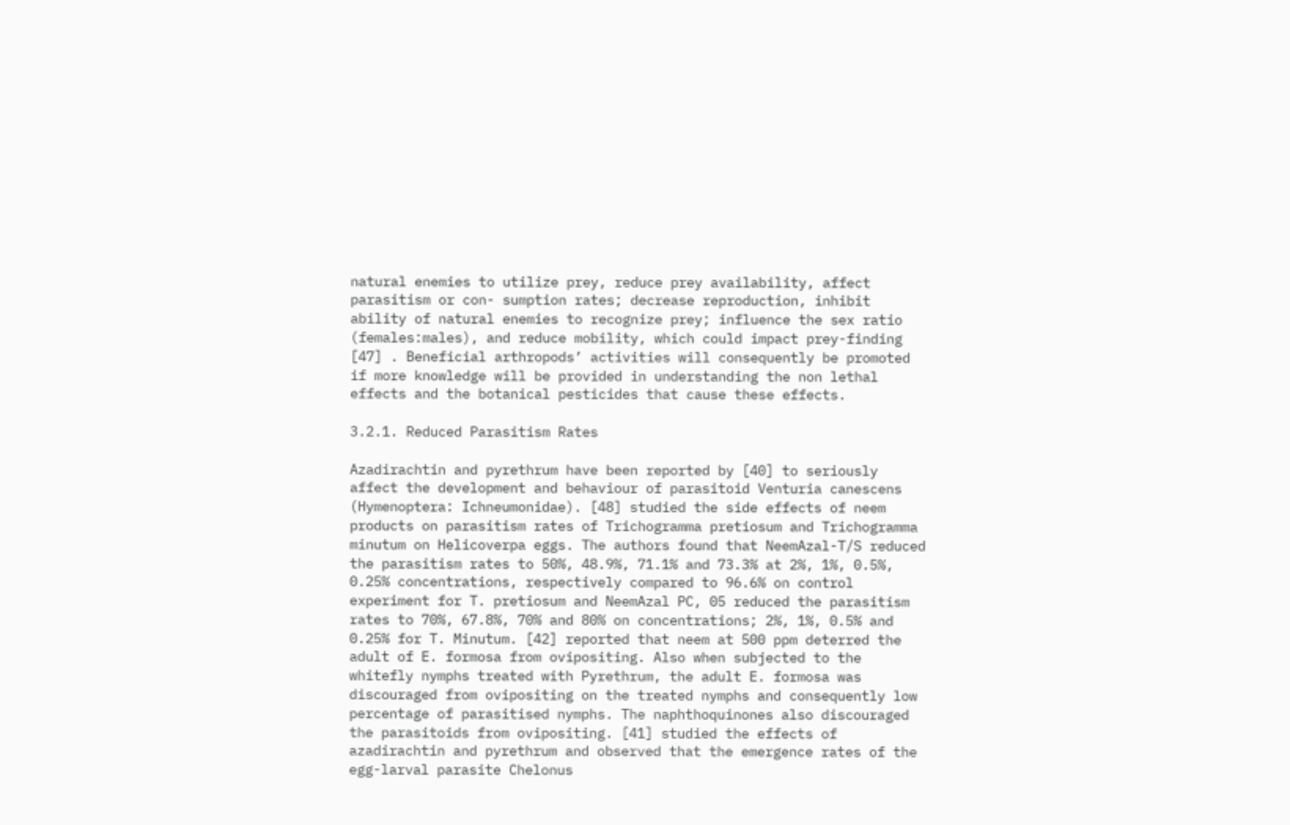natural enemies to utilize prey, reduce prey availability, affect parasitism or con- sumption rates; decrease reproduction, inhibit ability of natural enemies to recognize prey; influence the sex ratio (females:males), and reduce mobility, which could impact prey-finding [47] . Beneficial arthropods’ activities will consequently be promoted if more knowledge will be provided in understanding the non lethal effects and the botanical pesticides that cause these effects.

3.2.1. Reduced Parasitism Rates

Azadirachtin and pyrethrum have been reported by [40] to seriously affect the development and behaviour of parasitoid Venturia canescens (Hymenoptera: Ichneumonidae). [48] studied the side effects of neem products on parasitism rates of Trichogramma pretiosum and Trichogramma minutum on Helicoverpa eggs. The authors found that NeemAzal-T/S reduced the parasitism rates to 50%, 48.9%, 71.1% and 73.3% at 2%, 1%, 0.5%, 0.25% concentrations, respectively compared to 96.6% on control experiment for T. pretiosum and NeemAzal PC, 05 reduced the parasitism rates to 70%, 67.8%, 70% and 80% on concentrations; 2%, 1%, 0.5% and 0.25% for T. Minutum. [42] reported that neem at 500 ppm deterred the adult of E. formosa from ovipositing. Also when subjected to the whitefly nymphs treated with Pyrethrum, the adult E. formosa was discouraged from ovipositing on the treated nymphs and consequently low percentage of parasitised nymphs. The naphthoquinones also discouraged the parasitoids from ovipositing. [41] studied the effects of azadirachtin and pyrethrum and observed that the emergence rates of the egg-larval parasite Chelonus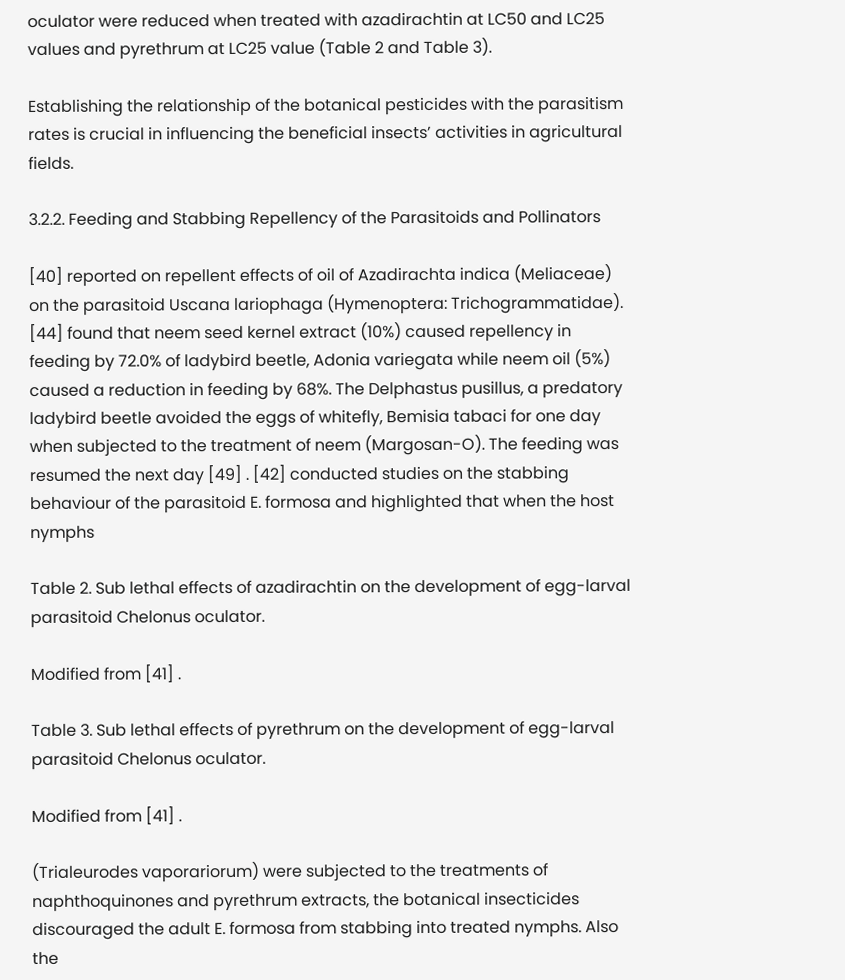oculator were reduced when treated with azadirachtin at LC50 and LC25 values and pyrethrum at LC25 value (Table 2 and Table 3).

Establishing the relationship of the botanical pesticides with the parasitism rates is crucial in influencing the beneficial insects’ activities in agricultural fields.

3.2.2. Feeding and Stabbing Repellency of the Parasitoids and Pollinators

[40] reported on repellent effects of oil of Azadirachta indica (Meliaceae) on the parasitoid Uscana lariophaga (Hymenoptera: Trichogrammatidae). [44] found that neem seed kernel extract (10%) caused repellency in feeding by 72.0% of ladybird beetle, Adonia variegata while neem oil (5%) caused a reduction in feeding by 68%. The Delphastus pusillus, a predatory ladybird beetle avoided the eggs of whitefly, Bemisia tabaci for one day when subjected to the treatment of neem (Margosan-O). The feeding was resumed the next day [49] . [42] conducted studies on the stabbing behaviour of the parasitoid E. formosa and highlighted that when the host nymphs

Table 2. Sub lethal effects of azadirachtin on the development of egg-larval parasitoid Chelonus oculator.

Modified from [41] .

Table 3. Sub lethal effects of pyrethrum on the development of egg-larval parasitoid Chelonus oculator.

Modified from [41] .

(Trialeurodes vaporariorum) were subjected to the treatments of naphthoquinones and pyrethrum extracts, the botanical insecticides discouraged the adult E. formosa from stabbing into treated nymphs. Also the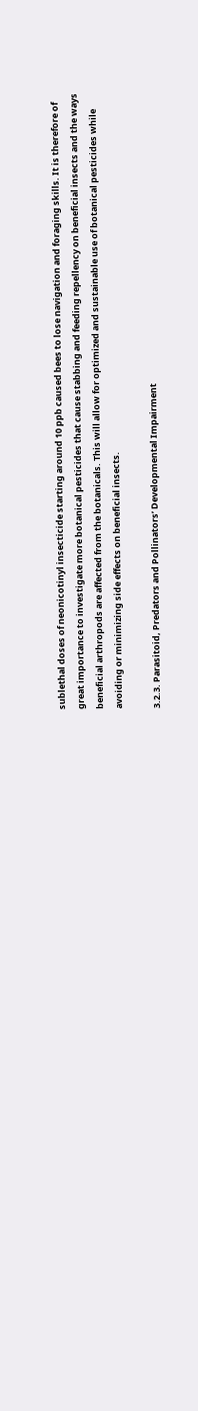sublethal doses of neonicotinyl insecticide starting around 10 ppb caused bees to lose navigation and foraging skills. It is therefore of great importance to investigate more botanical pesticides that cause stabbing and feeding repellency on beneficial insects and the ways beneficial arthropods are affected from the botanicals. This will allow for optimized and sustainable use of botanical pesticides while avoiding or minimizing side effects on beneficial insects.

3.2.3. Parasitoid, Predators and Pollinators’ Developmental Impairment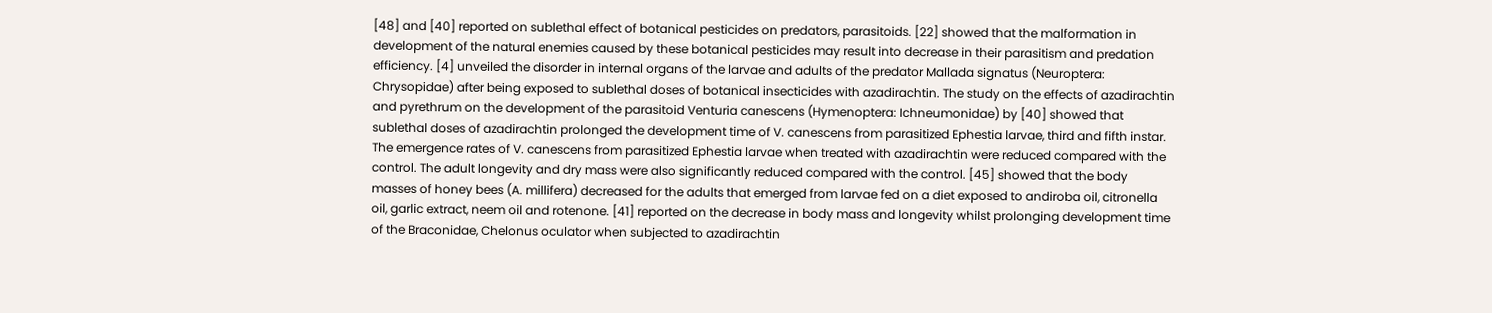[48] and [40] reported on sublethal effect of botanical pesticides on predators, parasitoids. [22] showed that the malformation in development of the natural enemies caused by these botanical pesticides may result into decrease in their parasitism and predation efficiency. [4] unveiled the disorder in internal organs of the larvae and adults of the predator Mallada signatus (Neuroptera: Chrysopidae) after being exposed to sublethal doses of botanical insecticides with azadirachtin. The study on the effects of azadirachtin and pyrethrum on the development of the parasitoid Venturia canescens (Hymenoptera: Ichneumonidae) by [40] showed that sublethal doses of azadirachtin prolonged the development time of V. canescens from parasitized Ephestia larvae, third and fifth instar. The emergence rates of V. canescens from parasitized Ephestia larvae when treated with azadirachtin were reduced compared with the control. The adult longevity and dry mass were also significantly reduced compared with the control. [45] showed that the body masses of honey bees (A. millifera) decreased for the adults that emerged from larvae fed on a diet exposed to andiroba oil, citronella oil, garlic extract, neem oil and rotenone. [41] reported on the decrease in body mass and longevity whilst prolonging development time of the Braconidae, Chelonus oculator when subjected to azadirachtin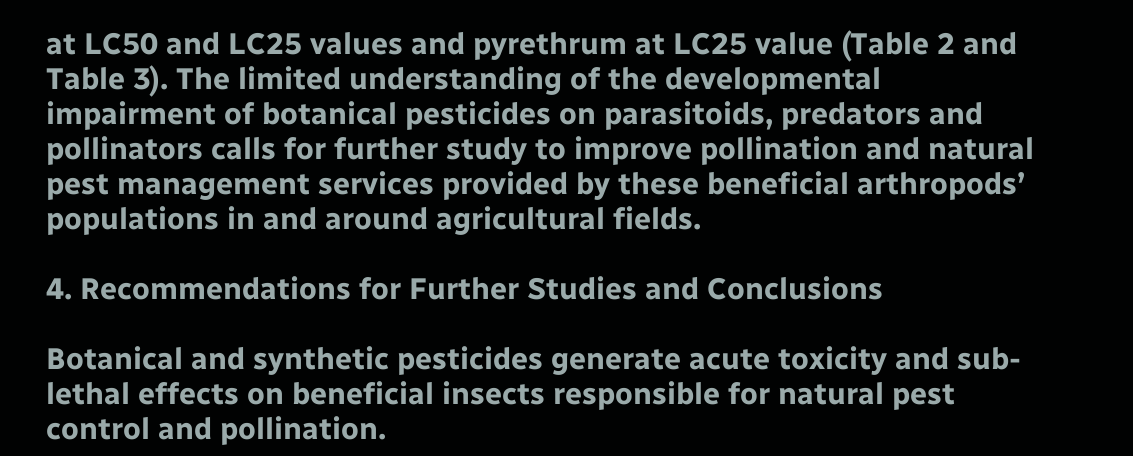at LC50 and LC25 values and pyrethrum at LC25 value (Table 2 and Table 3). The limited understanding of the developmental impairment of botanical pesticides on parasitoids, predators and pollinators calls for further study to improve pollination and natural pest management services provided by these beneficial arthropods’ populations in and around agricultural fields.

4. Recommendations for Further Studies and Conclusions

Botanical and synthetic pesticides generate acute toxicity and sub-lethal effects on beneficial insects responsible for natural pest control and pollination.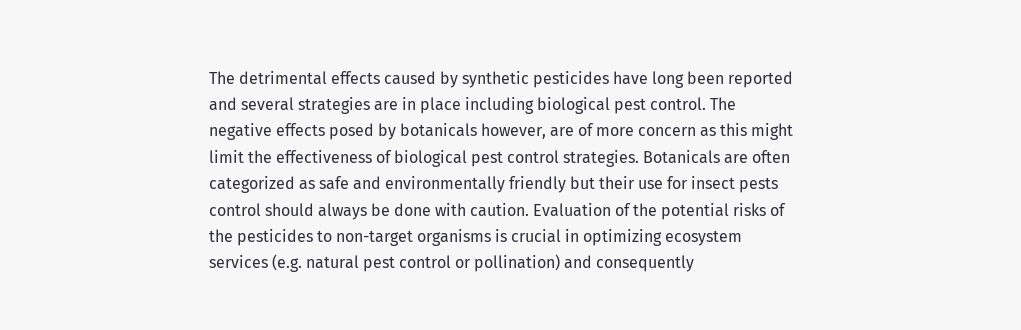The detrimental effects caused by synthetic pesticides have long been reported and several strategies are in place including biological pest control. The negative effects posed by botanicals however, are of more concern as this might limit the effectiveness of biological pest control strategies. Botanicals are often categorized as safe and environmentally friendly but their use for insect pests control should always be done with caution. Evaluation of the potential risks of the pesticides to non-target organisms is crucial in optimizing ecosystem services (e.g. natural pest control or pollination) and consequently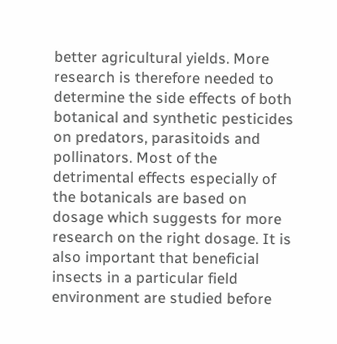better agricultural yields. More research is therefore needed to determine the side effects of both botanical and synthetic pesticides on predators, parasitoids and pollinators. Most of the detrimental effects especially of the botanicals are based on dosage which suggests for more research on the right dosage. It is also important that beneficial insects in a particular field environment are studied before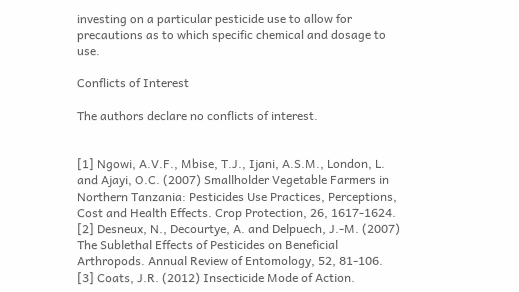investing on a particular pesticide use to allow for precautions as to which specific chemical and dosage to use.

Conflicts of Interest

The authors declare no conflicts of interest.


[1] Ngowi, A.V.F., Mbise, T.J., Ijani, A.S.M., London, L. and Ajayi, O.C. (2007) Smallholder Vegetable Farmers in Northern Tanzania: Pesticides Use Practices, Perceptions, Cost and Health Effects. Crop Protection, 26, 1617-1624.
[2] Desneux, N., Decourtye, A. and Delpuech, J.-M. (2007) The Sublethal Effects of Pesticides on Beneficial Arthropods. Annual Review of Entomology, 52, 81-106.
[3] Coats, J.R. (2012) Insecticide Mode of Action.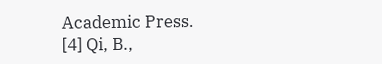Academic Press.
[4] Qi, B.,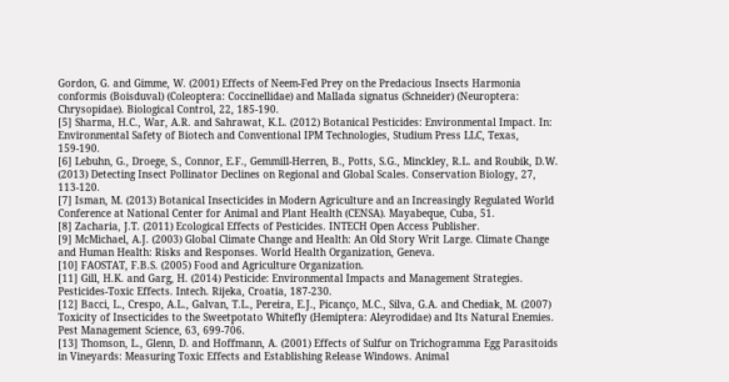Gordon, G. and Gimme, W. (2001) Effects of Neem-Fed Prey on the Predacious Insects Harmonia conformis (Boisduval) (Coleoptera: Coccinellidae) and Mallada signatus (Schneider) (Neuroptera: Chrysopidae). Biological Control, 22, 185-190.
[5] Sharma, H.C., War, A.R. and Sahrawat, K.L. (2012) Botanical Pesticides: Environmental Impact. In: Environmental Safety of Biotech and Conventional IPM Technologies, Studium Press LLC, Texas, 159-190.
[6] Lebuhn, G., Droege, S., Connor, E.F., Gemmill-Herren, B., Potts, S.G., Minckley, R.L. and Roubik, D.W. (2013) Detecting Insect Pollinator Declines on Regional and Global Scales. Conservation Biology, 27, 113-120.
[7] Isman, M. (2013) Botanical Insecticides in Modern Agriculture and an Increasingly Regulated World Conference at National Center for Animal and Plant Health (CENSA). Mayabeque, Cuba, 51.
[8] Zacharia, J.T. (2011) Ecological Effects of Pesticides. INTECH Open Access Publisher.
[9] McMichael, A.J. (2003) Global Climate Change and Health: An Old Story Writ Large. Climate Change and Human Health: Risks and Responses. World Health Organization, Geneva.
[10] FAOSTAT, F.B.S. (2005) Food and Agriculture Organization.
[11] Gill, H.K. and Garg, H. (2014) Pesticide: Environmental Impacts and Management Strategies. Pesticides-Toxic Effects. Intech. Rijeka, Croatia, 187-230.
[12] Bacci, L., Crespo, A.L., Galvan, T.L., Pereira, E.J., Picanço, M.C., Silva, G.A. and Chediak, M. (2007) Toxicity of Insecticides to the Sweetpotato Whitefly (Hemiptera: Aleyrodidae) and Its Natural Enemies. Pest Management Science, 63, 699-706.
[13] Thomson, L., Glenn, D. and Hoffmann, A. (2001) Effects of Sulfur on Trichogramma Egg Parasitoids in Vineyards: Measuring Toxic Effects and Establishing Release Windows. Animal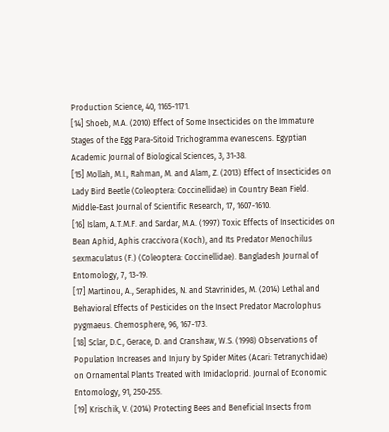Production Science, 40, 1165-1171.
[14] Shoeb, M.A. (2010) Effect of Some Insecticides on the Immature Stages of the Egg Para-Sitoid Trichogramma evanescens. Egyptian Academic Journal of Biological Sciences, 3, 31-38.
[15] Mollah, M.I., Rahman, M. and Alam, Z. (2013) Effect of Insecticides on Lady Bird Beetle (Coleoptera: Coccinellidae) in Country Bean Field. Middle-East Journal of Scientific Research, 17, 1607-1610.
[16] Islam, A.T.M.F. and Sardar, M.A. (1997) Toxic Effects of Insecticides on Bean Aphid, Aphis craccivora (Koch), and Its Predator Menochilus sexmaculatus (F.) (Coleoptera: Coccinellidae). Bangladesh Journal of Entomology, 7, 13-19.
[17] Martinou, A., Seraphides, N. and Stavrinides, M. (2014) Lethal and Behavioral Effects of Pesticides on the Insect Predator Macrolophus pygmaeus. Chemosphere, 96, 167-173.
[18] Sclar, D.C., Gerace, D. and Cranshaw, W.S. (1998) Observations of Population Increases and Injury by Spider Mites (Acari: Tetranychidae) on Ornamental Plants Treated with Imidacloprid. Journal of Economic Entomology, 91, 250-255.
[19] Krischik, V. (2014) Protecting Bees and Beneficial Insects from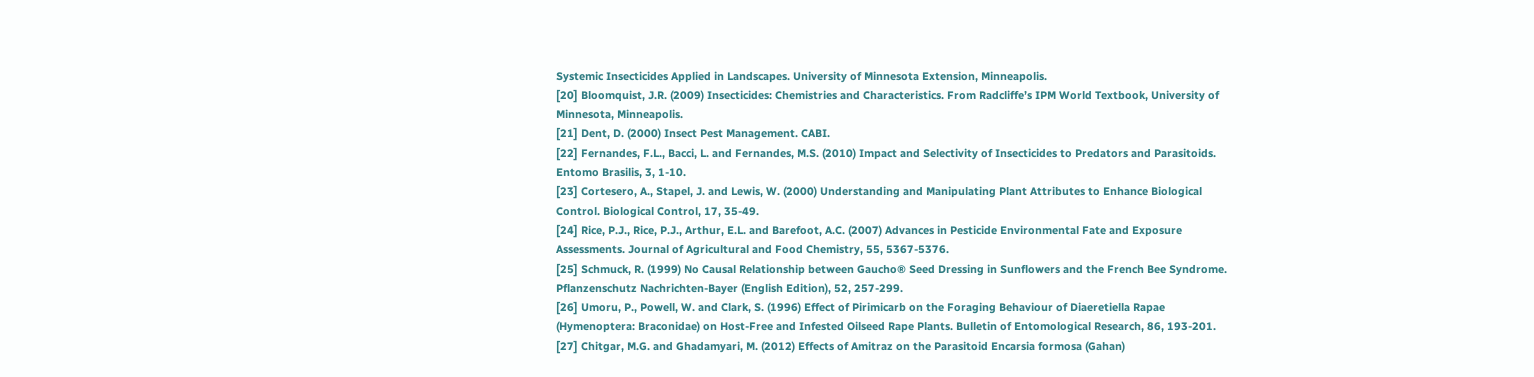Systemic Insecticides Applied in Landscapes. University of Minnesota Extension, Minneapolis.
[20] Bloomquist, J.R. (2009) Insecticides: Chemistries and Characteristics. From Radcliffe’s IPM World Textbook, University of Minnesota, Minneapolis.
[21] Dent, D. (2000) Insect Pest Management. CABI.
[22] Fernandes, F.L., Bacci, L. and Fernandes, M.S. (2010) Impact and Selectivity of Insecticides to Predators and Parasitoids. Entomo Brasilis, 3, 1-10.
[23] Cortesero, A., Stapel, J. and Lewis, W. (2000) Understanding and Manipulating Plant Attributes to Enhance Biological Control. Biological Control, 17, 35-49.
[24] Rice, P.J., Rice, P.J., Arthur, E.L. and Barefoot, A.C. (2007) Advances in Pesticide Environmental Fate and Exposure Assessments. Journal of Agricultural and Food Chemistry, 55, 5367-5376.
[25] Schmuck, R. (1999) No Causal Relationship between Gaucho® Seed Dressing in Sunflowers and the French Bee Syndrome. Pflanzenschutz Nachrichten-Bayer (English Edition), 52, 257-299.
[26] Umoru, P., Powell, W. and Clark, S. (1996) Effect of Pirimicarb on the Foraging Behaviour of Diaeretiella Rapae (Hymenoptera: Braconidae) on Host-Free and Infested Oilseed Rape Plants. Bulletin of Entomological Research, 86, 193-201.
[27] Chitgar, M.G. and Ghadamyari, M. (2012) Effects of Amitraz on the Parasitoid Encarsia formosa (Gahan)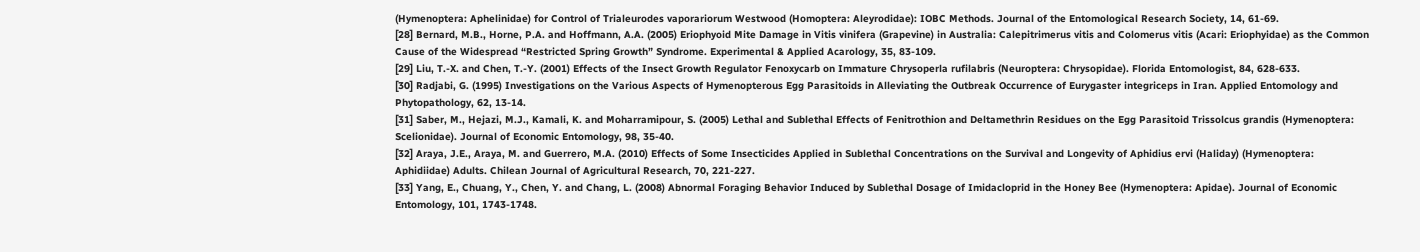(Hymenoptera: Aphelinidae) for Control of Trialeurodes vaporariorum Westwood (Homoptera: Aleyrodidae): IOBC Methods. Journal of the Entomological Research Society, 14, 61-69.
[28] Bernard, M.B., Horne, P.A. and Hoffmann, A.A. (2005) Eriophyoid Mite Damage in Vitis vinifera (Grapevine) in Australia: Calepitrimerus vitis and Colomerus vitis (Acari: Eriophyidae) as the Common Cause of the Widespread “Restricted Spring Growth” Syndrome. Experimental & Applied Acarology, 35, 83-109.
[29] Liu, T.-X. and Chen, T.-Y. (2001) Effects of the Insect Growth Regulator Fenoxycarb on Immature Chrysoperla rufilabris (Neuroptera: Chrysopidae). Florida Entomologist, 84, 628-633.
[30] Radjabi, G. (1995) Investigations on the Various Aspects of Hymenopterous Egg Parasitoids in Alleviating the Outbreak Occurrence of Eurygaster integriceps in Iran. Applied Entomology and Phytopathology, 62, 13-14.
[31] Saber, M., Hejazi, M.J., Kamali, K. and Moharramipour, S. (2005) Lethal and Sublethal Effects of Fenitrothion and Deltamethrin Residues on the Egg Parasitoid Trissolcus grandis (Hymenoptera: Scelionidae). Journal of Economic Entomology, 98, 35-40.
[32] Araya, J.E., Araya, M. and Guerrero, M.A. (2010) Effects of Some Insecticides Applied in Sublethal Concentrations on the Survival and Longevity of Aphidius ervi (Haliday) (Hymenoptera: Aphidiidae) Adults. Chilean Journal of Agricultural Research, 70, 221-227.
[33] Yang, E., Chuang, Y., Chen, Y. and Chang, L. (2008) Abnormal Foraging Behavior Induced by Sublethal Dosage of Imidacloprid in the Honey Bee (Hymenoptera: Apidae). Journal of Economic Entomology, 101, 1743-1748.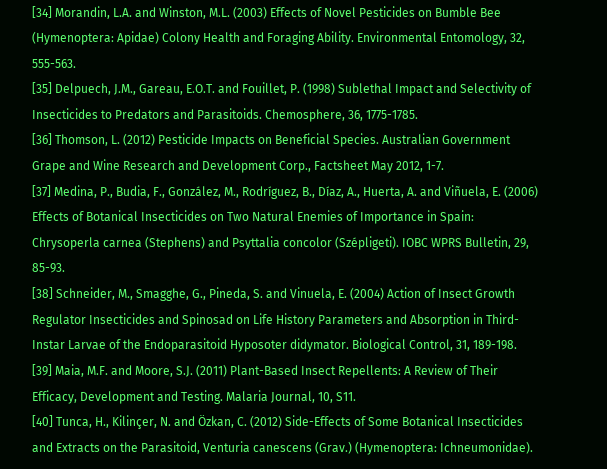[34] Morandin, L.A. and Winston, M.L. (2003) Effects of Novel Pesticides on Bumble Bee (Hymenoptera: Apidae) Colony Health and Foraging Ability. Environmental Entomology, 32, 555-563.
[35] Delpuech, J.M., Gareau, E.O.T. and Fouillet, P. (1998) Sublethal Impact and Selectivity of Insecticides to Predators and Parasitoids. Chemosphere, 36, 1775-1785.
[36] Thomson, L. (2012) Pesticide Impacts on Beneficial Species. Australian Government Grape and Wine Research and Development Corp., Factsheet May 2012, 1-7.
[37] Medina, P., Budia, F., González, M., Rodríguez, B., Díaz, A., Huerta, A. and Viñuela, E. (2006) Effects of Botanical Insecticides on Two Natural Enemies of Importance in Spain: Chrysoperla carnea (Stephens) and Psyttalia concolor (Szépligeti). IOBC WPRS Bulletin, 29, 85-93.
[38] Schneider, M., Smagghe, G., Pineda, S. and Vinuela, E. (2004) Action of Insect Growth Regulator Insecticides and Spinosad on Life History Parameters and Absorption in Third-Instar Larvae of the Endoparasitoid Hyposoter didymator. Biological Control, 31, 189-198.
[39] Maia, M.F. and Moore, S.J. (2011) Plant-Based Insect Repellents: A Review of Their Efficacy, Development and Testing. Malaria Journal, 10, S11.
[40] Tunca, H., Kilinçer, N. and Özkan, C. (2012) Side-Effects of Some Botanical Insecticides and Extracts on the Parasitoid, Venturia canescens (Grav.) (Hymenoptera: Ichneumonidae).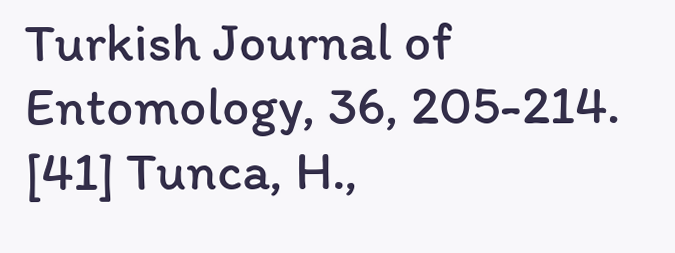Turkish Journal of Entomology, 36, 205-214.
[41] Tunca, H.,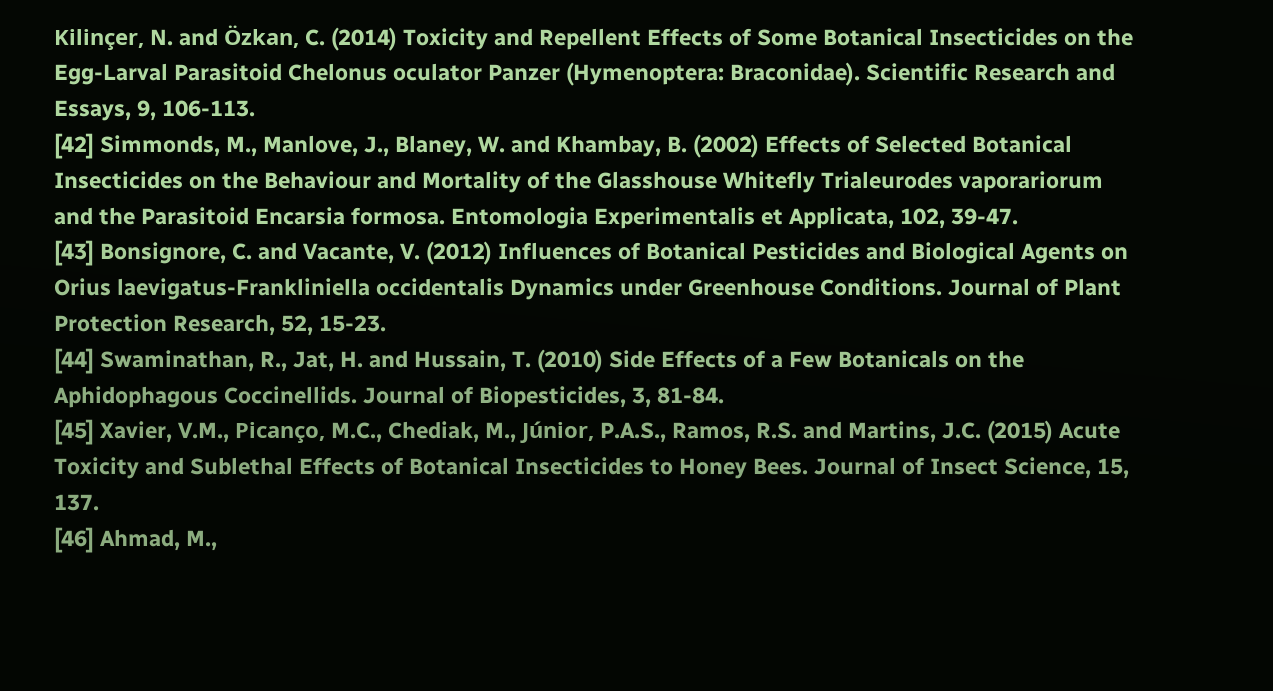Kilinçer, N. and Özkan, C. (2014) Toxicity and Repellent Effects of Some Botanical Insecticides on the Egg-Larval Parasitoid Chelonus oculator Panzer (Hymenoptera: Braconidae). Scientific Research and Essays, 9, 106-113.
[42] Simmonds, M., Manlove, J., Blaney, W. and Khambay, B. (2002) Effects of Selected Botanical Insecticides on the Behaviour and Mortality of the Glasshouse Whitefly Trialeurodes vaporariorum and the Parasitoid Encarsia formosa. Entomologia Experimentalis et Applicata, 102, 39-47.
[43] Bonsignore, C. and Vacante, V. (2012) Influences of Botanical Pesticides and Biological Agents on Orius laevigatus-Frankliniella occidentalis Dynamics under Greenhouse Conditions. Journal of Plant Protection Research, 52, 15-23.
[44] Swaminathan, R., Jat, H. and Hussain, T. (2010) Side Effects of a Few Botanicals on the Aphidophagous Coccinellids. Journal of Biopesticides, 3, 81-84.
[45] Xavier, V.M., Picanço, M.C., Chediak, M., Júnior, P.A.S., Ramos, R.S. and Martins, J.C. (2015) Acute Toxicity and Sublethal Effects of Botanical Insecticides to Honey Bees. Journal of Insect Science, 15, 137.
[46] Ahmad, M.,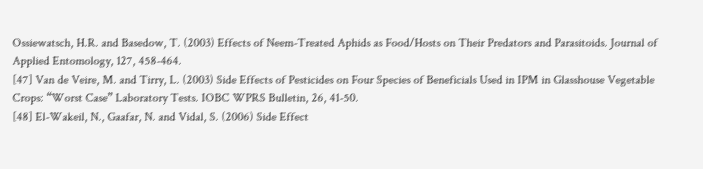Ossiewatsch, H.R. and Basedow, T. (2003) Effects of Neem-Treated Aphids as Food/Hosts on Their Predators and Parasitoids. Journal of Applied Entomology, 127, 458-464.
[47] Van de Veire, M. and Tirry, L. (2003) Side Effects of Pesticides on Four Species of Beneficials Used in IPM in Glasshouse Vegetable Crops: “Worst Case” Laboratory Tests. IOBC WPRS Bulletin, 26, 41-50.
[48] El-Wakeil, N., Gaafar, N. and Vidal, S. (2006) Side Effect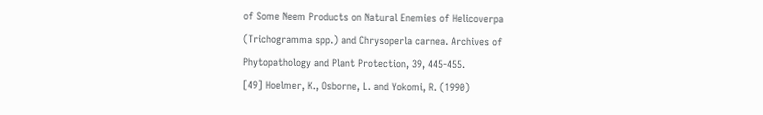of Some Neem Products on Natural Enemies of Helicoverpa (Trichogramma spp.) and Chrysoperla carnea. Archives of Phytopathology and Plant Protection, 39, 445-455.
[49] Hoelmer, K., Osborne, L. and Yokomi, R. (1990)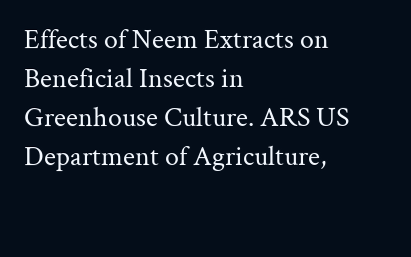Effects of Neem Extracts on Beneficial Insects in Greenhouse Culture. ARS US Department of Agriculture,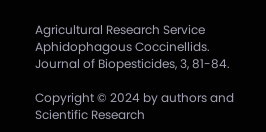Agricultural Research Service Aphidophagous Coccinellids. Journal of Biopesticides, 3, 81-84.

Copyright © 2024 by authors and Scientific Research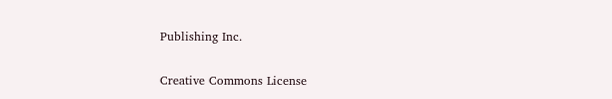Publishing Inc.

Creative Commons License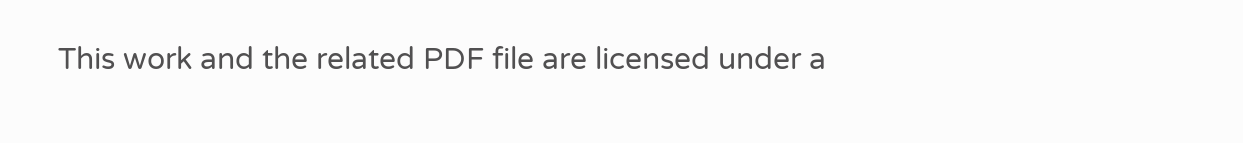This work and the related PDF file are licensed under a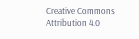Creative Commons Attribution 4.0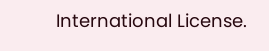International License.